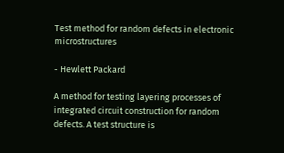Test method for random defects in electronic microstructures

- Hewlett Packard

A method for testing layering processes of integrated circuit construction for random defects. A test structure is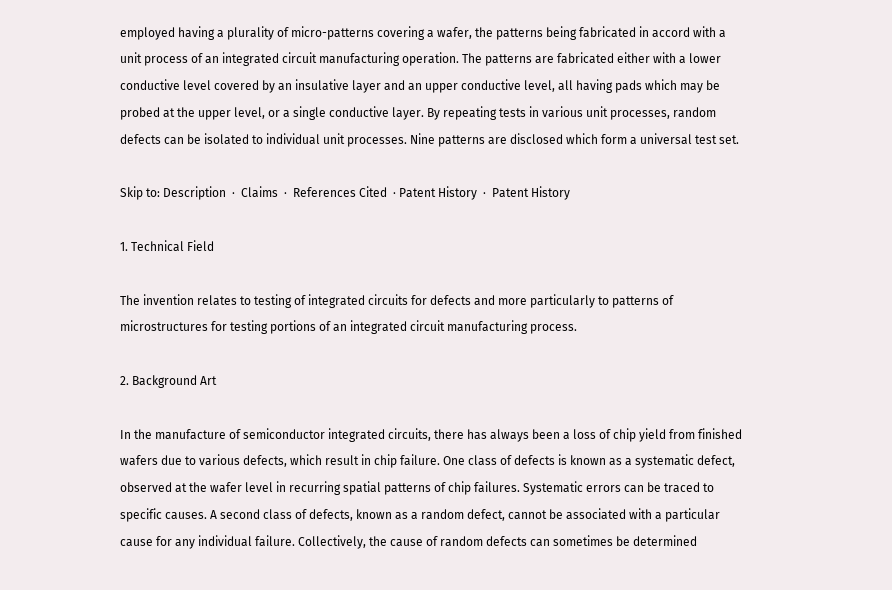employed having a plurality of micro-patterns covering a wafer, the patterns being fabricated in accord with a unit process of an integrated circuit manufacturing operation. The patterns are fabricated either with a lower conductive level covered by an insulative layer and an upper conductive level, all having pads which may be probed at the upper level, or a single conductive layer. By repeating tests in various unit processes, random defects can be isolated to individual unit processes. Nine patterns are disclosed which form a universal test set.

Skip to: Description  ·  Claims  ·  References Cited  · Patent History  ·  Patent History

1. Technical Field

The invention relates to testing of integrated circuits for defects and more particularly to patterns of microstructures for testing portions of an integrated circuit manufacturing process.

2. Background Art

In the manufacture of semiconductor integrated circuits, there has always been a loss of chip yield from finished wafers due to various defects, which result in chip failure. One class of defects is known as a systematic defect, observed at the wafer level in recurring spatial patterns of chip failures. Systematic errors can be traced to specific causes. A second class of defects, known as a random defect, cannot be associated with a particular cause for any individual failure. Collectively, the cause of random defects can sometimes be determined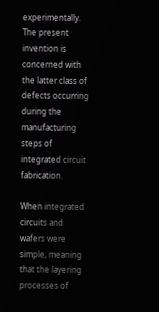experimentally. The present invention is concerned with the latter class of defects occurring during the manufacturing steps of integrated circuit fabrication.

When integrated circuits and wafers were simple, meaning that the layering processes of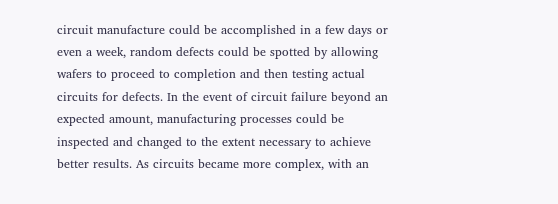circuit manufacture could be accomplished in a few days or even a week, random defects could be spotted by allowing wafers to proceed to completion and then testing actual circuits for defects. In the event of circuit failure beyond an expected amount, manufacturing processes could be inspected and changed to the extent necessary to achieve better results. As circuits became more complex, with an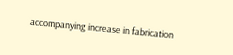accompanying increase in fabrication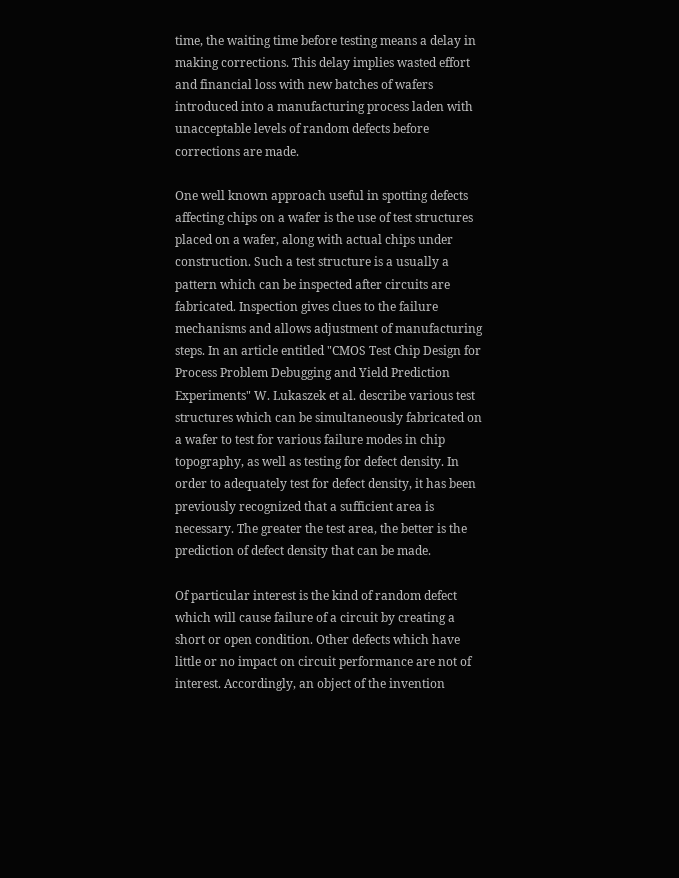time, the waiting time before testing means a delay in making corrections. This delay implies wasted effort and financial loss with new batches of wafers introduced into a manufacturing process laden with unacceptable levels of random defects before corrections are made.

One well known approach useful in spotting defects affecting chips on a wafer is the use of test structures placed on a wafer, along with actual chips under construction. Such a test structure is a usually a pattern which can be inspected after circuits are fabricated. Inspection gives clues to the failure mechanisms and allows adjustment of manufacturing steps. In an article entitled "CMOS Test Chip Design for Process Problem Debugging and Yield Prediction Experiments" W. Lukaszek et al. describe various test structures which can be simultaneously fabricated on a wafer to test for various failure modes in chip topography, as well as testing for defect density. In order to adequately test for defect density, it has been previously recognized that a sufficient area is necessary. The greater the test area, the better is the prediction of defect density that can be made.

Of particular interest is the kind of random defect which will cause failure of a circuit by creating a short or open condition. Other defects which have little or no impact on circuit performance are not of interest. Accordingly, an object of the invention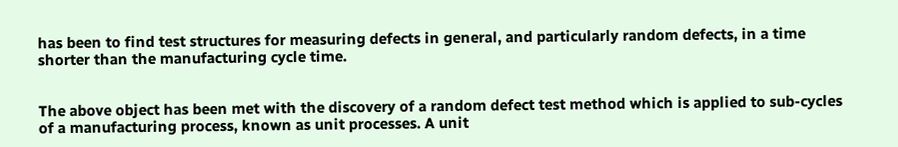has been to find test structures for measuring defects in general, and particularly random defects, in a time shorter than the manufacturing cycle time.


The above object has been met with the discovery of a random defect test method which is applied to sub-cycles of a manufacturing process, known as unit processes. A unit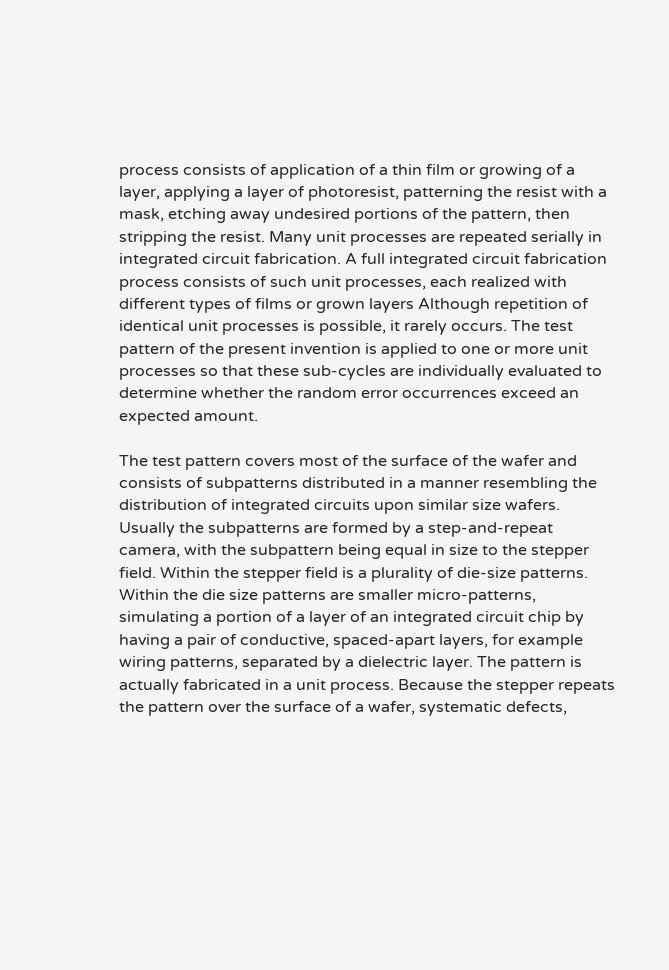process consists of application of a thin film or growing of a layer, applying a layer of photoresist, patterning the resist with a mask, etching away undesired portions of the pattern, then stripping the resist. Many unit processes are repeated serially in integrated circuit fabrication. A full integrated circuit fabrication process consists of such unit processes, each realized with different types of films or grown layers Although repetition of identical unit processes is possible, it rarely occurs. The test pattern of the present invention is applied to one or more unit processes so that these sub-cycles are individually evaluated to determine whether the random error occurrences exceed an expected amount.

The test pattern covers most of the surface of the wafer and consists of subpatterns distributed in a manner resembling the distribution of integrated circuits upon similar size wafers. Usually the subpatterns are formed by a step-and-repeat camera, with the subpattern being equal in size to the stepper field. Within the stepper field is a plurality of die-size patterns. Within the die size patterns are smaller micro-patterns, simulating a portion of a layer of an integrated circuit chip by having a pair of conductive, spaced-apart layers, for example wiring patterns, separated by a dielectric layer. The pattern is actually fabricated in a unit process. Because the stepper repeats the pattern over the surface of a wafer, systematic defects,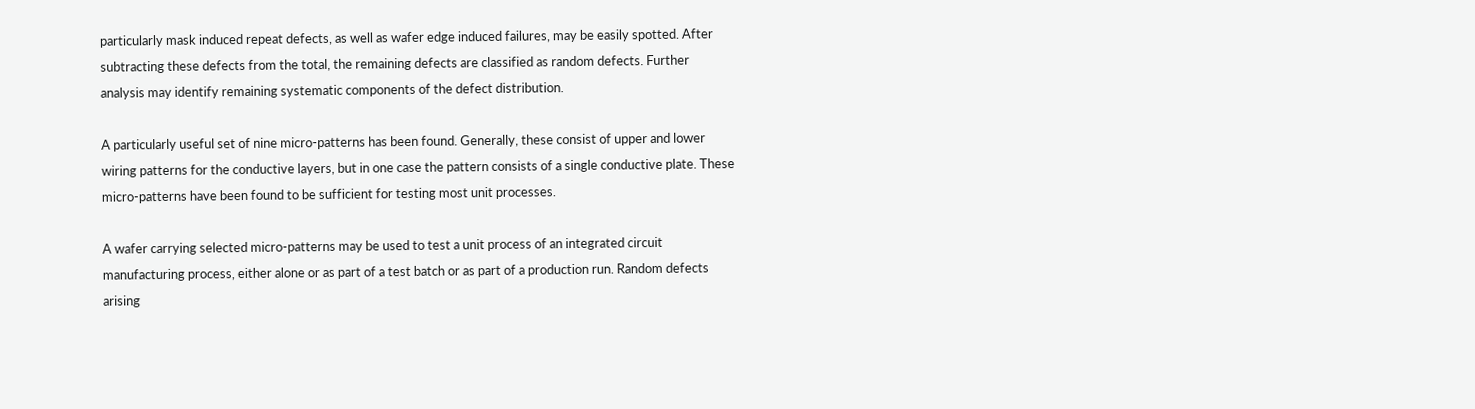particularly mask induced repeat defects, as well as wafer edge induced failures, may be easily spotted. After subtracting these defects from the total, the remaining defects are classified as random defects. Further analysis may identify remaining systematic components of the defect distribution.

A particularly useful set of nine micro-patterns has been found. Generally, these consist of upper and lower wiring patterns for the conductive layers, but in one case the pattern consists of a single conductive plate. These micro-patterns have been found to be sufficient for testing most unit processes.

A wafer carrying selected micro-patterns may be used to test a unit process of an integrated circuit manufacturing process, either alone or as part of a test batch or as part of a production run. Random defects arising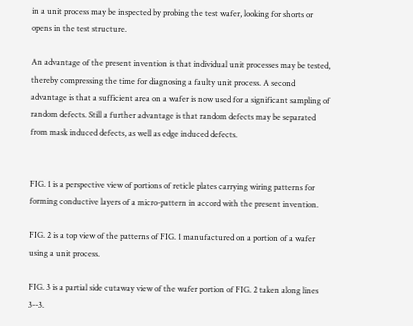in a unit process may be inspected by probing the test wafer, looking for shorts or opens in the test structure.

An advantage of the present invention is that individual unit processes may be tested, thereby compressing the time for diagnosing a faulty unit process. A second advantage is that a sufficient area on a wafer is now used for a significant sampling of random defects. Still a further advantage is that random defects may be separated from mask induced defects, as well as edge induced defects.


FIG. 1 is a perspective view of portions of reticle plates carrying wiring patterns for forming conductive layers of a micro-pattern in accord with the present invention.

FIG. 2 is a top view of the patterns of FIG. 1 manufactured on a portion of a wafer using a unit process.

FIG. 3 is a partial side cutaway view of the wafer portion of FIG. 2 taken along lines 3--3.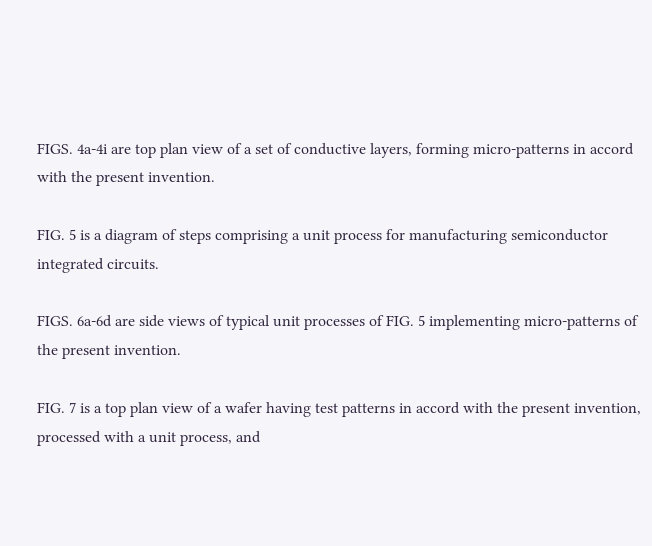FIGS. 4a-4i are top plan view of a set of conductive layers, forming micro-patterns in accord with the present invention.

FIG. 5 is a diagram of steps comprising a unit process for manufacturing semiconductor integrated circuits.

FIGS. 6a-6d are side views of typical unit processes of FIG. 5 implementing micro-patterns of the present invention.

FIG. 7 is a top plan view of a wafer having test patterns in accord with the present invention, processed with a unit process, and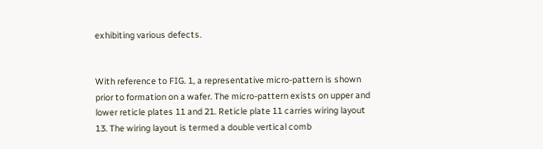exhibiting various defects.


With reference to FIG. 1, a representative micro-pattern is shown prior to formation on a wafer. The micro-pattern exists on upper and lower reticle plates 11 and 21. Reticle plate 11 carries wiring layout 13. The wiring layout is termed a double vertical comb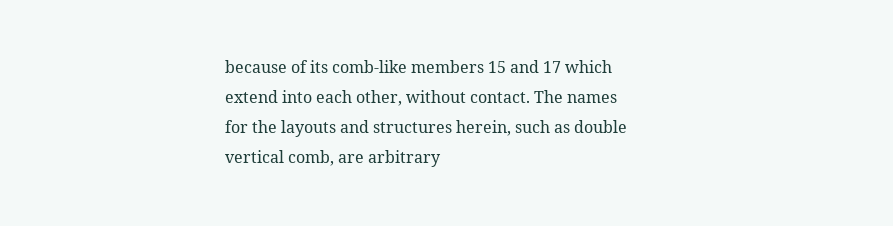because of its comb-like members 15 and 17 which extend into each other, without contact. The names for the layouts and structures herein, such as double vertical comb, are arbitrary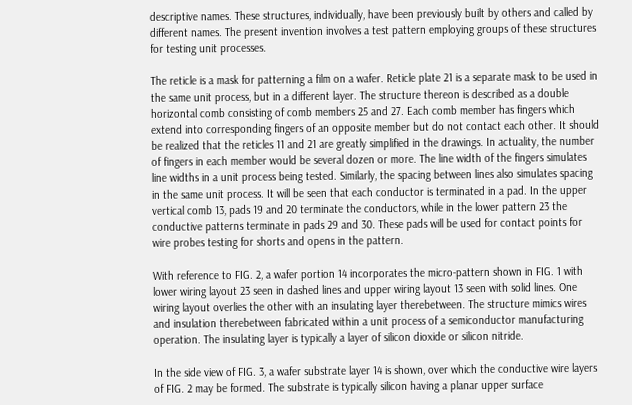descriptive names. These structures, individually, have been previously built by others and called by different names. The present invention involves a test pattern employing groups of these structures for testing unit processes.

The reticle is a mask for patterning a film on a wafer. Reticle plate 21 is a separate mask to be used in the same unit process, but in a different layer. The structure thereon is described as a double horizontal comb consisting of comb members 25 and 27. Each comb member has fingers which extend into corresponding fingers of an opposite member but do not contact each other. It should be realized that the reticles 11 and 21 are greatly simplified in the drawings. In actuality, the number of fingers in each member would be several dozen or more. The line width of the fingers simulates line widths in a unit process being tested. Similarly, the spacing between lines also simulates spacing in the same unit process. It will be seen that each conductor is terminated in a pad. In the upper vertical comb 13, pads 19 and 20 terminate the conductors, while in the lower pattern 23 the conductive patterns terminate in pads 29 and 30. These pads will be used for contact points for wire probes testing for shorts and opens in the pattern.

With reference to FIG. 2, a wafer portion 14 incorporates the micro-pattern shown in FIG. 1 with lower wiring layout 23 seen in dashed lines and upper wiring layout 13 seen with solid lines. One wiring layout overlies the other with an insulating layer therebetween. The structure mimics wires and insulation therebetween fabricated within a unit process of a semiconductor manufacturing operation. The insulating layer is typically a layer of silicon dioxide or silicon nitride.

In the side view of FIG. 3, a wafer substrate layer 14 is shown, over which the conductive wire layers of FIG. 2 may be formed. The substrate is typically silicon having a planar upper surface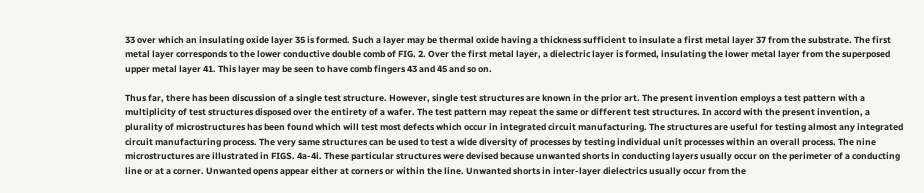33 over which an insulating oxide layer 35 is formed. Such a layer may be thermal oxide having a thickness sufficient to insulate a first metal layer 37 from the substrate. The first metal layer corresponds to the lower conductive double comb of FIG. 2. Over the first metal layer, a dielectric layer is formed, insulating the lower metal layer from the superposed upper metal layer 41. This layer may be seen to have comb fingers 43 and 45 and so on.

Thus far, there has been discussion of a single test structure. However, single test structures are known in the prior art. The present invention employs a test pattern with a multiplicity of test structures disposed over the entirety of a wafer. The test pattern may repeat the same or different test structures. In accord with the present invention, a plurality of microstructures has been found which will test most defects which occur in integrated circuit manufacturing. The structures are useful for testing almost any integrated circuit manufacturing process. The very same structures can be used to test a wide diversity of processes by testing individual unit processes within an overall process. The nine microstructures are illustrated in FIGS. 4a-4i. These particular structures were devised because unwanted shorts in conducting layers usually occur on the perimeter of a conducting line or at a corner. Unwanted opens appear either at corners or within the line. Unwanted shorts in inter-layer dielectrics usually occur from the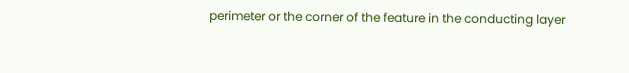perimeter or the corner of the feature in the conducting layer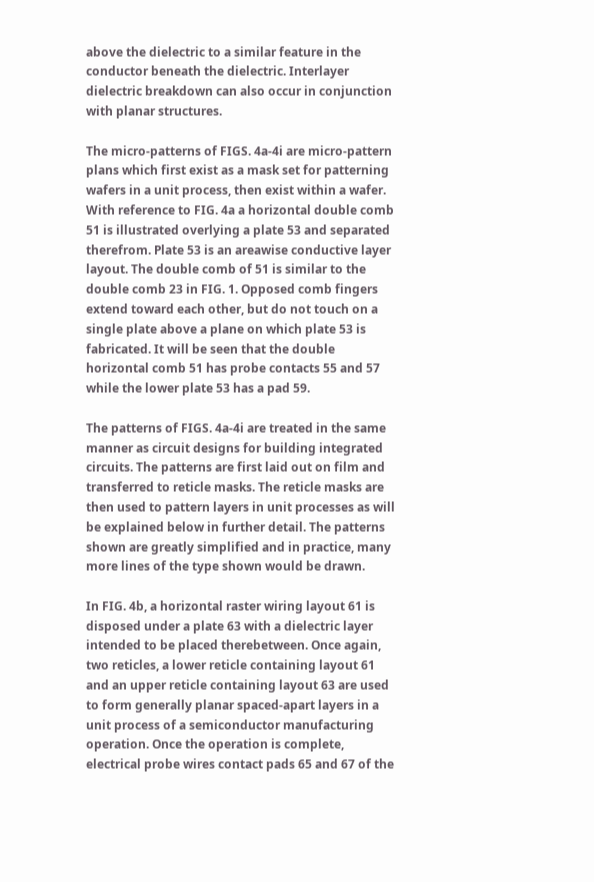above the dielectric to a similar feature in the conductor beneath the dielectric. Interlayer dielectric breakdown can also occur in conjunction with planar structures.

The micro-patterns of FIGS. 4a-4i are micro-pattern plans which first exist as a mask set for patterning wafers in a unit process, then exist within a wafer. With reference to FIG. 4a a horizontal double comb 51 is illustrated overlying a plate 53 and separated therefrom. Plate 53 is an areawise conductive layer layout. The double comb of 51 is similar to the double comb 23 in FIG. 1. Opposed comb fingers extend toward each other, but do not touch on a single plate above a plane on which plate 53 is fabricated. It will be seen that the double horizontal comb 51 has probe contacts 55 and 57 while the lower plate 53 has a pad 59.

The patterns of FIGS. 4a-4i are treated in the same manner as circuit designs for building integrated circuits. The patterns are first laid out on film and transferred to reticle masks. The reticle masks are then used to pattern layers in unit processes as will be explained below in further detail. The patterns shown are greatly simplified and in practice, many more lines of the type shown would be drawn.

In FIG. 4b, a horizontal raster wiring layout 61 is disposed under a plate 63 with a dielectric layer intended to be placed therebetween. Once again, two reticles, a lower reticle containing layout 61 and an upper reticle containing layout 63 are used to form generally planar spaced-apart layers in a unit process of a semiconductor manufacturing operation. Once the operation is complete, electrical probe wires contact pads 65 and 67 of the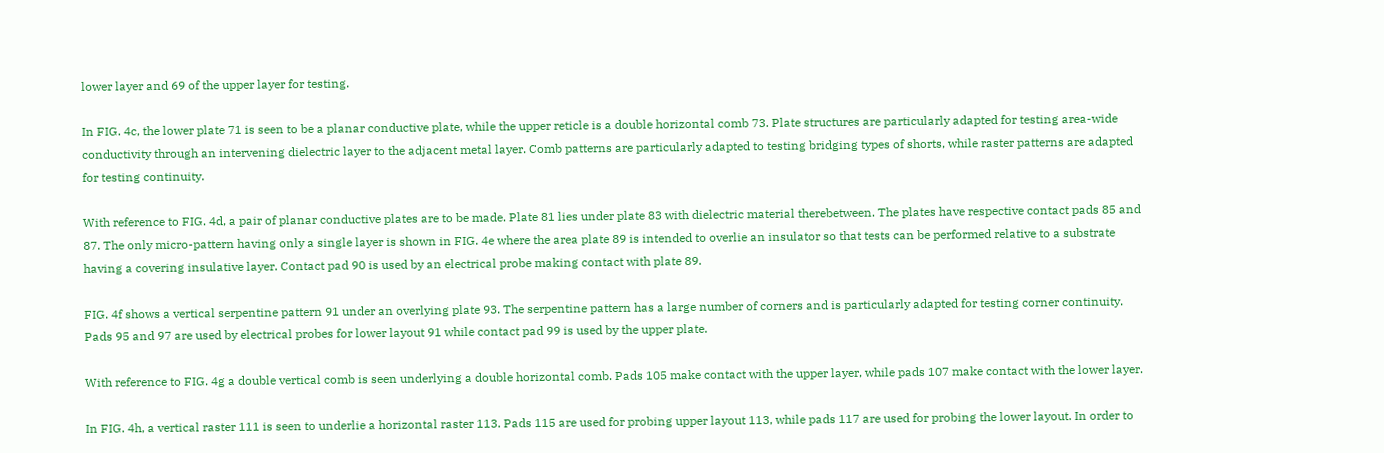lower layer and 69 of the upper layer for testing.

In FIG. 4c, the lower plate 71 is seen to be a planar conductive plate, while the upper reticle is a double horizontal comb 73. Plate structures are particularly adapted for testing area-wide conductivity through an intervening dielectric layer to the adjacent metal layer. Comb patterns are particularly adapted to testing bridging types of shorts, while raster patterns are adapted for testing continuity.

With reference to FIG. 4d, a pair of planar conductive plates are to be made. Plate 81 lies under plate 83 with dielectric material therebetween. The plates have respective contact pads 85 and 87. The only micro-pattern having only a single layer is shown in FIG. 4e where the area plate 89 is intended to overlie an insulator so that tests can be performed relative to a substrate having a covering insulative layer. Contact pad 90 is used by an electrical probe making contact with plate 89.

FIG. 4f shows a vertical serpentine pattern 91 under an overlying plate 93. The serpentine pattern has a large number of corners and is particularly adapted for testing corner continuity. Pads 95 and 97 are used by electrical probes for lower layout 91 while contact pad 99 is used by the upper plate.

With reference to FIG. 4g a double vertical comb is seen underlying a double horizontal comb. Pads 105 make contact with the upper layer, while pads 107 make contact with the lower layer.

In FIG. 4h, a vertical raster 111 is seen to underlie a horizontal raster 113. Pads 115 are used for probing upper layout 113, while pads 117 are used for probing the lower layout. In order to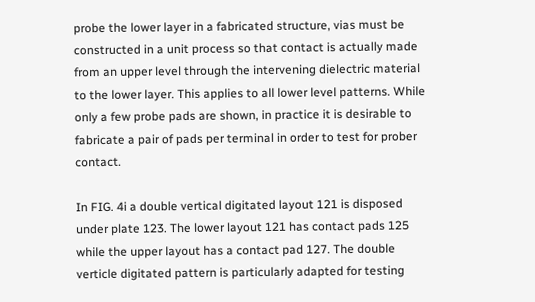probe the lower layer in a fabricated structure, vias must be constructed in a unit process so that contact is actually made from an upper level through the intervening dielectric material to the lower layer. This applies to all lower level patterns. While only a few probe pads are shown, in practice it is desirable to fabricate a pair of pads per terminal in order to test for prober contact.

In FIG. 4i a double vertical digitated layout 121 is disposed under plate 123. The lower layout 121 has contact pads 125 while the upper layout has a contact pad 127. The double verticle digitated pattern is particularly adapted for testing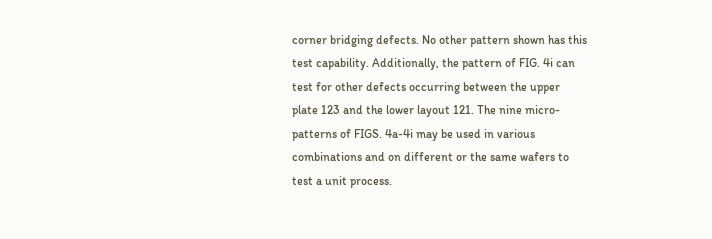corner bridging defects. No other pattern shown has this test capability. Additionally, the pattern of FIG. 4i can test for other defects occurring between the upper plate 123 and the lower layout 121. The nine micro-patterns of FIGS. 4a-4i may be used in various combinations and on different or the same wafers to test a unit process.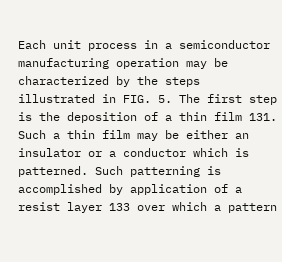Each unit process in a semiconductor manufacturing operation may be characterized by the steps illustrated in FIG. 5. The first step is the deposition of a thin film 131. Such a thin film may be either an insulator or a conductor which is patterned. Such patterning is accomplished by application of a resist layer 133 over which a pattern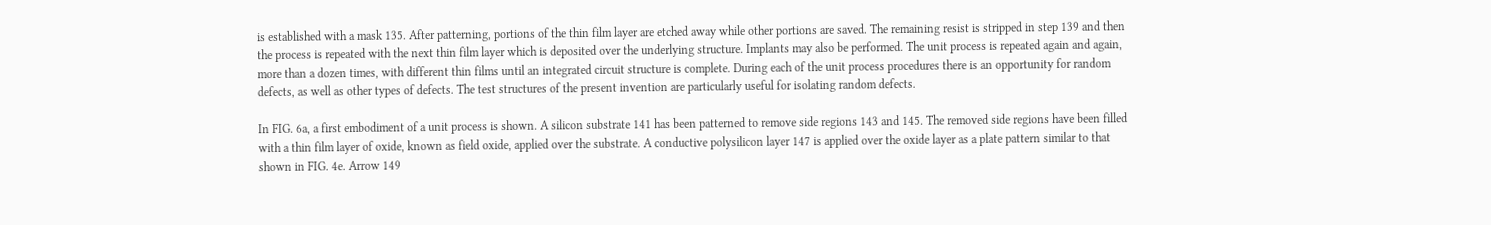is established with a mask 135. After patterning, portions of the thin film layer are etched away while other portions are saved. The remaining resist is stripped in step 139 and then the process is repeated with the next thin film layer which is deposited over the underlying structure. Implants may also be performed. The unit process is repeated again and again, more than a dozen times, with different thin films until an integrated circuit structure is complete. During each of the unit process procedures there is an opportunity for random defects, as well as other types of defects. The test structures of the present invention are particularly useful for isolating random defects.

In FIG. 6a, a first embodiment of a unit process is shown. A silicon substrate 141 has been patterned to remove side regions 143 and 145. The removed side regions have been filled with a thin film layer of oxide, known as field oxide, applied over the substrate. A conductive polysilicon layer 147 is applied over the oxide layer as a plate pattern similar to that shown in FIG. 4e. Arrow 149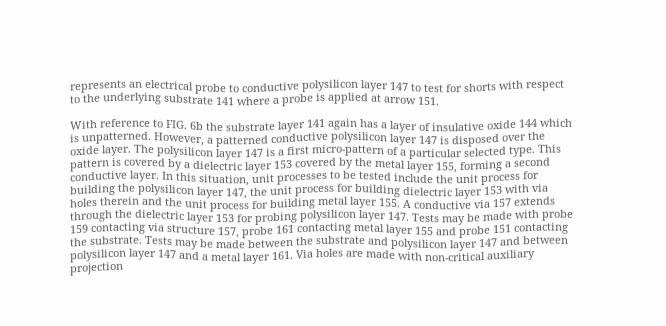represents an electrical probe to conductive polysilicon layer 147 to test for shorts with respect to the underlying substrate 141 where a probe is applied at arrow 151.

With reference to FIG. 6b the substrate layer 141 again has a layer of insulative oxide 144 which is unpatterned. However, a patterned conductive polysilicon layer 147 is disposed over the oxide layer. The polysilicon layer 147 is a first micro-pattern of a particular selected type. This pattern is covered by a dielectric layer 153 covered by the metal layer 155, forming a second conductive layer. In this situation, unit processes to be tested include the unit process for building the polysilicon layer 147, the unit process for building dielectric layer 153 with via holes therein and the unit process for building metal layer 155. A conductive via 157 extends through the dielectric layer 153 for probing polysilicon layer 147. Tests may be made with probe 159 contacting via structure 157, probe 161 contacting metal layer 155 and probe 151 contacting the substrate. Tests may be made between the substrate and polysilicon layer 147 and between polysilicon layer 147 and a metal layer 161. Via holes are made with non-critical auxiliary projection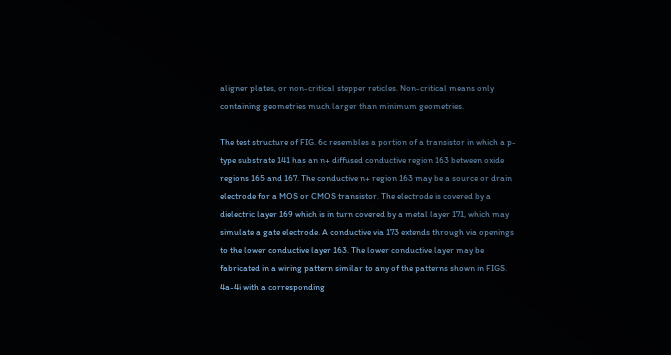aligner plates, or non-critical stepper reticles. Non-critical means only containing geometries much larger than minimum geometries.

The test structure of FIG. 6c resembles a portion of a transistor in which a p-type substrate 141 has an n+ diffused conductive region 163 between oxide regions 165 and 167. The conductive n+ region 163 may be a source or drain electrode for a MOS or CMOS transistor. The electrode is covered by a dielectric layer 169 which is in turn covered by a metal layer 171, which may simulate a gate electrode. A conductive via 173 extends through via openings to the lower conductive layer 163. The lower conductive layer may be fabricated in a wiring pattern similar to any of the patterns shown in FIGS. 4a-4i with a corresponding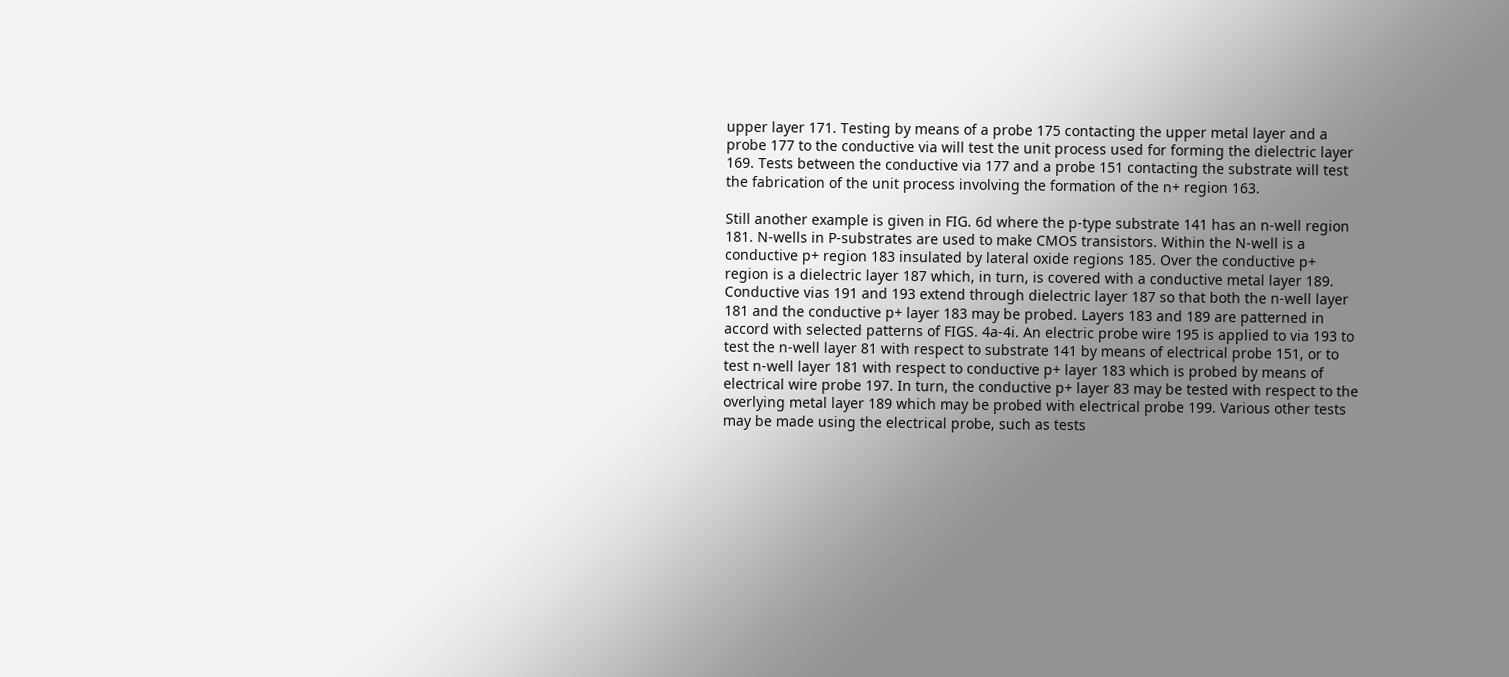upper layer 171. Testing by means of a probe 175 contacting the upper metal layer and a probe 177 to the conductive via will test the unit process used for forming the dielectric layer 169. Tests between the conductive via 177 and a probe 151 contacting the substrate will test the fabrication of the unit process involving the formation of the n+ region 163.

Still another example is given in FIG. 6d where the p-type substrate 141 has an n-well region 181. N-wells in P-substrates are used to make CMOS transistors. Within the N-well is a conductive p+ region 183 insulated by lateral oxide regions 185. Over the conductive p+ region is a dielectric layer 187 which, in turn, is covered with a conductive metal layer 189. Conductive vias 191 and 193 extend through dielectric layer 187 so that both the n-well layer 181 and the conductive p+ layer 183 may be probed. Layers 183 and 189 are patterned in accord with selected patterns of FIGS. 4a-4i. An electric probe wire 195 is applied to via 193 to test the n-well layer 81 with respect to substrate 141 by means of electrical probe 151, or to test n-well layer 181 with respect to conductive p+ layer 183 which is probed by means of electrical wire probe 197. In turn, the conductive p+ layer 83 may be tested with respect to the overlying metal layer 189 which may be probed with electrical probe 199. Various other tests may be made using the electrical probe, such as tests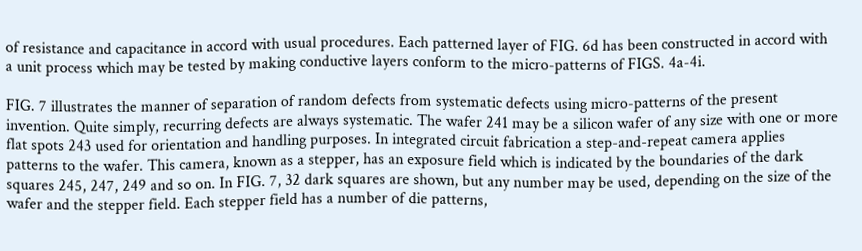of resistance and capacitance in accord with usual procedures. Each patterned layer of FIG. 6d has been constructed in accord with a unit process which may be tested by making conductive layers conform to the micro-patterns of FIGS. 4a-4i.

FIG. 7 illustrates the manner of separation of random defects from systematic defects using micro-patterns of the present invention. Quite simply, recurring defects are always systematic. The wafer 241 may be a silicon wafer of any size with one or more flat spots 243 used for orientation and handling purposes. In integrated circuit fabrication a step-and-repeat camera applies patterns to the wafer. This camera, known as a stepper, has an exposure field which is indicated by the boundaries of the dark squares 245, 247, 249 and so on. In FIG. 7, 32 dark squares are shown, but any number may be used, depending on the size of the wafer and the stepper field. Each stepper field has a number of die patterns,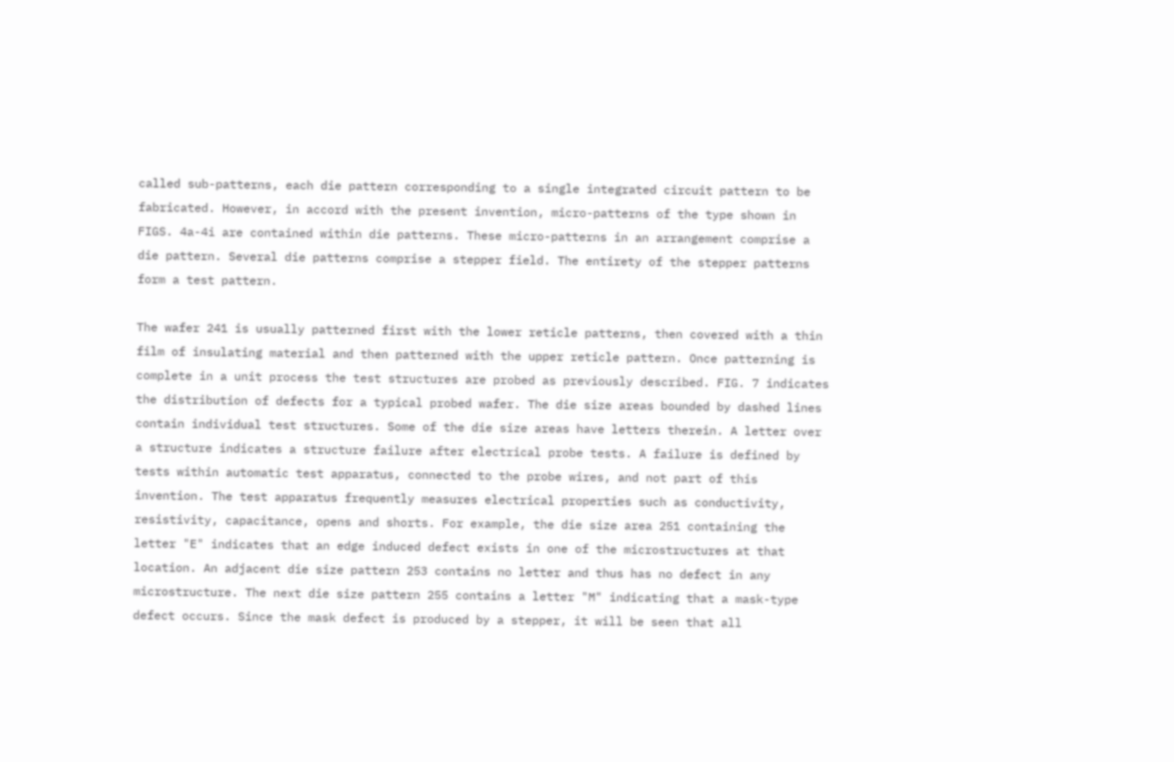called sub-patterns, each die pattern corresponding to a single integrated circuit pattern to be fabricated. However, in accord with the present invention, micro-patterns of the type shown in FIGS. 4a-4i are contained within die patterns. These micro-patterns in an arrangement comprise a die pattern. Several die patterns comprise a stepper field. The entirety of the stepper patterns form a test pattern.

The wafer 241 is usually patterned first with the lower reticle patterns, then covered with a thin film of insulating material and then patterned with the upper reticle pattern. Once patterning is complete in a unit process the test structures are probed as previously described. FIG. 7 indicates the distribution of defects for a typical probed wafer. The die size areas bounded by dashed lines contain individual test structures. Some of the die size areas have letters therein. A letter over a structure indicates a structure failure after electrical probe tests. A failure is defined by tests within automatic test apparatus, connected to the probe wires, and not part of this invention. The test apparatus frequently measures electrical properties such as conductivity, resistivity, capacitance, opens and shorts. For example, the die size area 251 containing the letter "E" indicates that an edge induced defect exists in one of the microstructures at that location. An adjacent die size pattern 253 contains no letter and thus has no defect in any microstructure. The next die size pattern 255 contains a letter "M" indicating that a mask-type defect occurs. Since the mask defect is produced by a stepper, it will be seen that all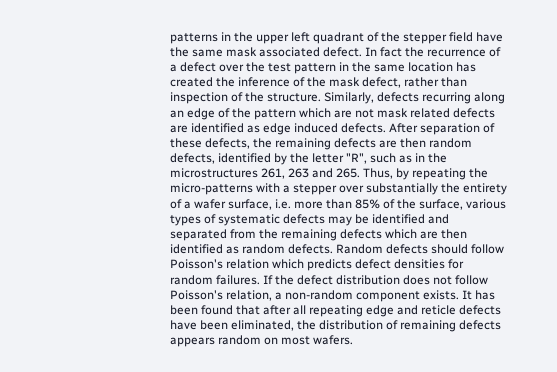patterns in the upper left quadrant of the stepper field have the same mask associated defect. In fact the recurrence of a defect over the test pattern in the same location has created the inference of the mask defect, rather than inspection of the structure. Similarly, defects recurring along an edge of the pattern which are not mask related defects are identified as edge induced defects. After separation of these defects, the remaining defects are then random defects, identified by the letter "R", such as in the microstructures 261, 263 and 265. Thus, by repeating the micro-patterns with a stepper over substantially the entirety of a wafer surface, i.e. more than 85% of the surface, various types of systematic defects may be identified and separated from the remaining defects which are then identified as random defects. Random defects should follow Poisson's relation which predicts defect densities for random failures. If the defect distribution does not follow Poisson's relation, a non-random component exists. It has been found that after all repeating edge and reticle defects have been eliminated, the distribution of remaining defects appears random on most wafers.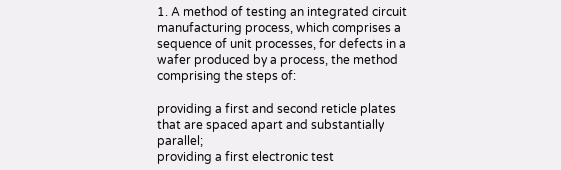1. A method of testing an integrated circuit manufacturing process, which comprises a sequence of unit processes, for defects in a wafer produced by a process, the method comprising the steps of:

providing a first and second reticle plates that are spaced apart and substantially parallel;
providing a first electronic test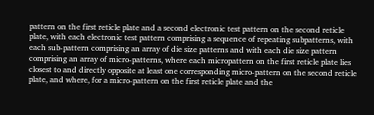pattern on the first reticle plate and a second electronic test pattern on the second reticle plate, with each electronic test pattern comprising a sequence of repeating subpatterns, with each sub-pattern comprising an array of die size patterns and with each die size pattern comprising an array of micro-patterns, where each micropattern on the first reticle plate lies closest to and directly opposite at least one corresponding micro-pattern on the second reticle plate, and where, for a micro-pattern on the first reticle plate and the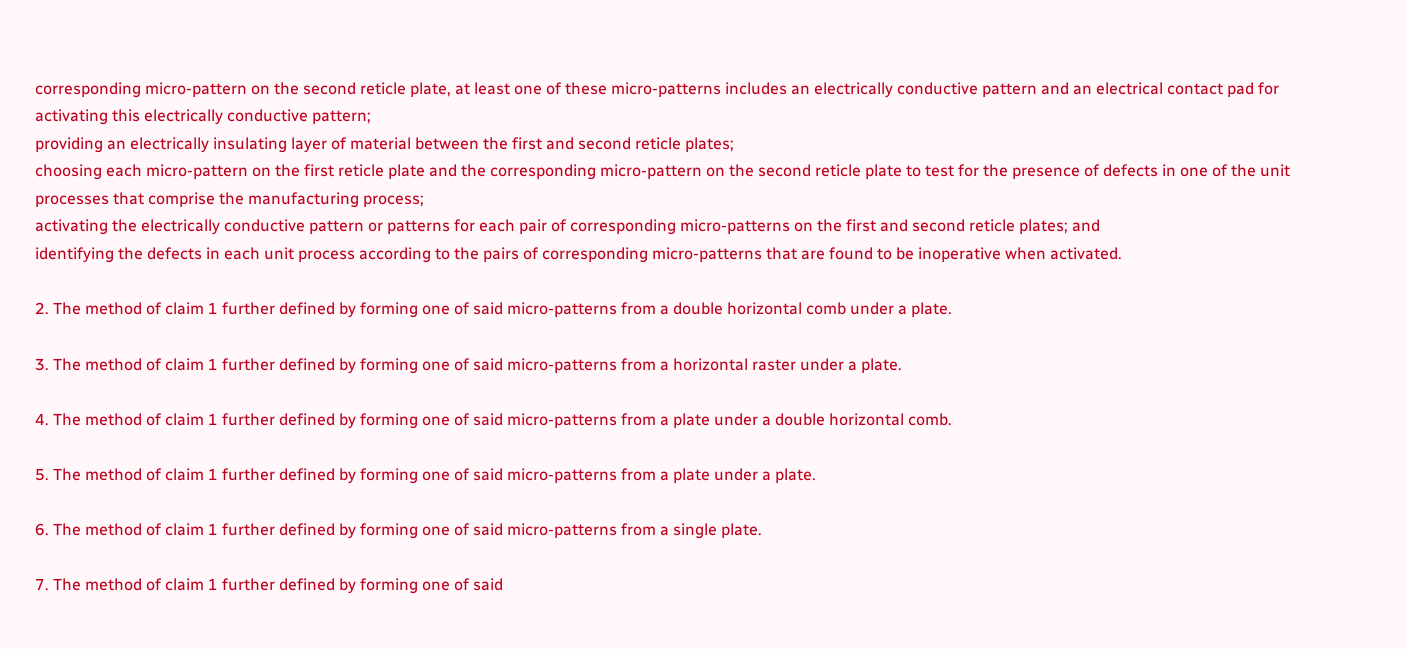corresponding micro-pattern on the second reticle plate, at least one of these micro-patterns includes an electrically conductive pattern and an electrical contact pad for activating this electrically conductive pattern;
providing an electrically insulating layer of material between the first and second reticle plates;
choosing each micro-pattern on the first reticle plate and the corresponding micro-pattern on the second reticle plate to test for the presence of defects in one of the unit processes that comprise the manufacturing process;
activating the electrically conductive pattern or patterns for each pair of corresponding micro-patterns on the first and second reticle plates; and
identifying the defects in each unit process according to the pairs of corresponding micro-patterns that are found to be inoperative when activated.

2. The method of claim 1 further defined by forming one of said micro-patterns from a double horizontal comb under a plate.

3. The method of claim 1 further defined by forming one of said micro-patterns from a horizontal raster under a plate.

4. The method of claim 1 further defined by forming one of said micro-patterns from a plate under a double horizontal comb.

5. The method of claim 1 further defined by forming one of said micro-patterns from a plate under a plate.

6. The method of claim 1 further defined by forming one of said micro-patterns from a single plate.

7. The method of claim 1 further defined by forming one of said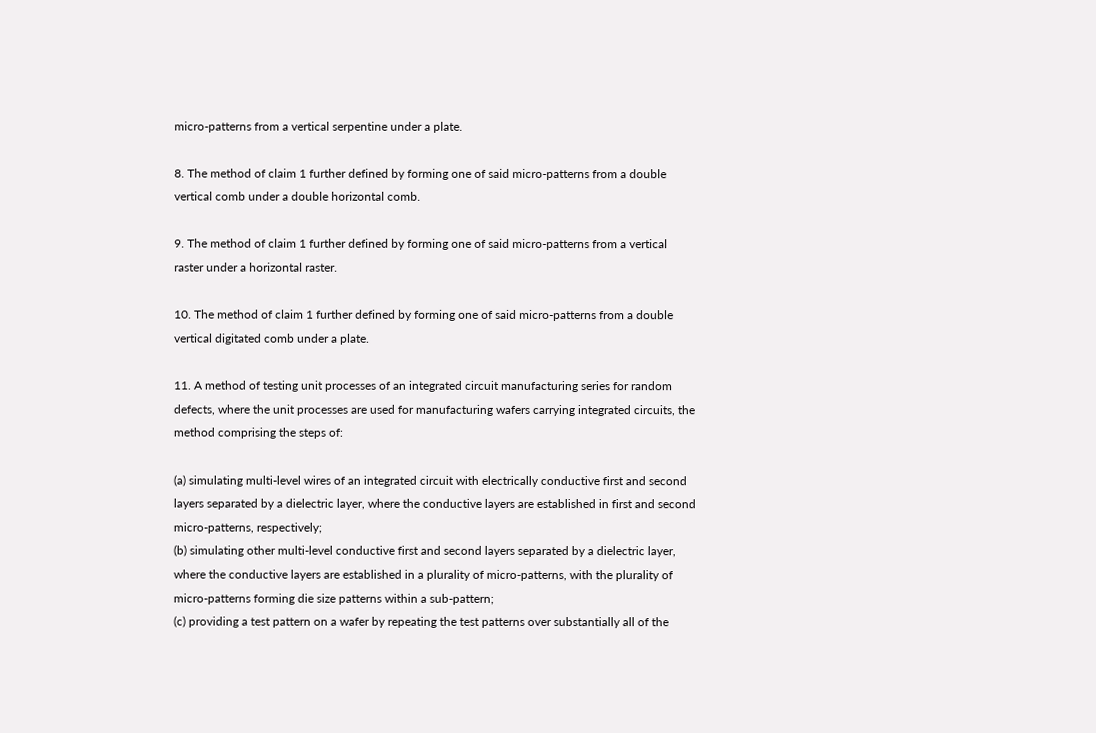micro-patterns from a vertical serpentine under a plate.

8. The method of claim 1 further defined by forming one of said micro-patterns from a double vertical comb under a double horizontal comb.

9. The method of claim 1 further defined by forming one of said micro-patterns from a vertical raster under a horizontal raster.

10. The method of claim 1 further defined by forming one of said micro-patterns from a double vertical digitated comb under a plate.

11. A method of testing unit processes of an integrated circuit manufacturing series for random defects, where the unit processes are used for manufacturing wafers carrying integrated circuits, the method comprising the steps of:

(a) simulating multi-level wires of an integrated circuit with electrically conductive first and second layers separated by a dielectric layer, where the conductive layers are established in first and second micro-patterns, respectively;
(b) simulating other multi-level conductive first and second layers separated by a dielectric layer, where the conductive layers are established in a plurality of micro-patterns, with the plurality of micro-patterns forming die size patterns within a sub-pattern;
(c) providing a test pattern on a wafer by repeating the test patterns over substantially all of the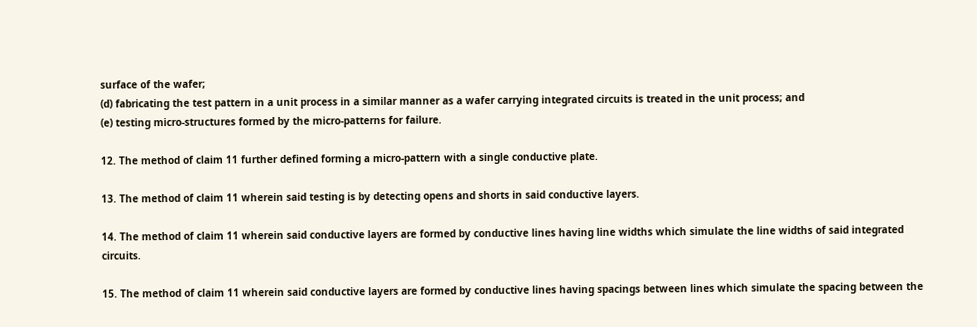surface of the wafer;
(d) fabricating the test pattern in a unit process in a similar manner as a wafer carrying integrated circuits is treated in the unit process; and
(e) testing micro-structures formed by the micro-patterns for failure.

12. The method of claim 11 further defined forming a micro-pattern with a single conductive plate.

13. The method of claim 11 wherein said testing is by detecting opens and shorts in said conductive layers.

14. The method of claim 11 wherein said conductive layers are formed by conductive lines having line widths which simulate the line widths of said integrated circuits.

15. The method of claim 11 wherein said conductive layers are formed by conductive lines having spacings between lines which simulate the spacing between the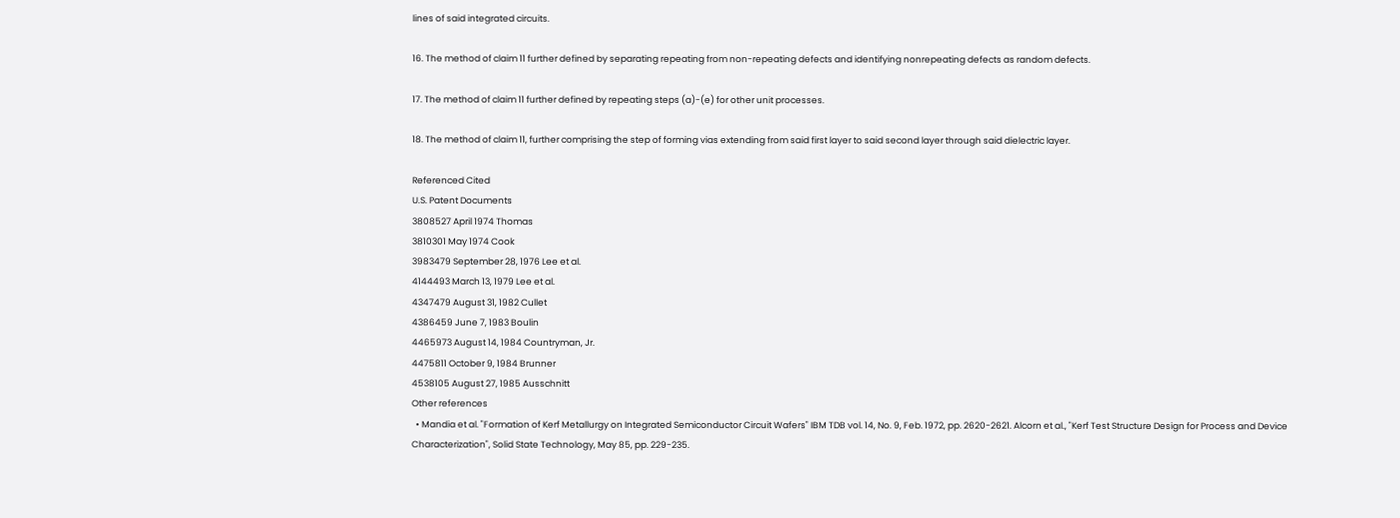lines of said integrated circuits.

16. The method of claim 11 further defined by separating repeating from non-repeating defects and identifying nonrepeating defects as random defects.

17. The method of claim 11 further defined by repeating steps (a)-(e) for other unit processes.

18. The method of claim 11, further comprising the step of forming vias extending from said first layer to said second layer through said dielectric layer.

Referenced Cited
U.S. Patent Documents
3808527 April 1974 Thomas
3810301 May 1974 Cook
3983479 September 28, 1976 Lee et al.
4144493 March 13, 1979 Lee et al.
4347479 August 31, 1982 Cullet
4386459 June 7, 1983 Boulin
4465973 August 14, 1984 Countryman, Jr.
4475811 October 9, 1984 Brunner
4538105 August 27, 1985 Ausschnitt
Other references
  • Mandia et al. "Formation of Kerf Metallurgy on Integrated Semiconductor Circuit Wafers" IBM TDB vol. 14, No. 9, Feb. 1972, pp. 2620-2621. Alcorn et al., "Kerf Test Structure Design for Process and Device Characterization", Solid State Technology, May 85, pp. 229-235.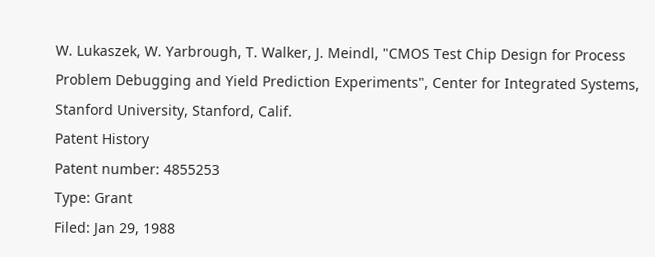W. Lukaszek, W. Yarbrough, T. Walker, J. Meindl, "CMOS Test Chip Design for Process Problem Debugging and Yield Prediction Experiments", Center for Integrated Systems, Stanford University, Stanford, Calif.
Patent History
Patent number: 4855253
Type: Grant
Filed: Jan 29, 1988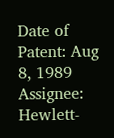Date of Patent: Aug 8, 1989
Assignee: Hewlett-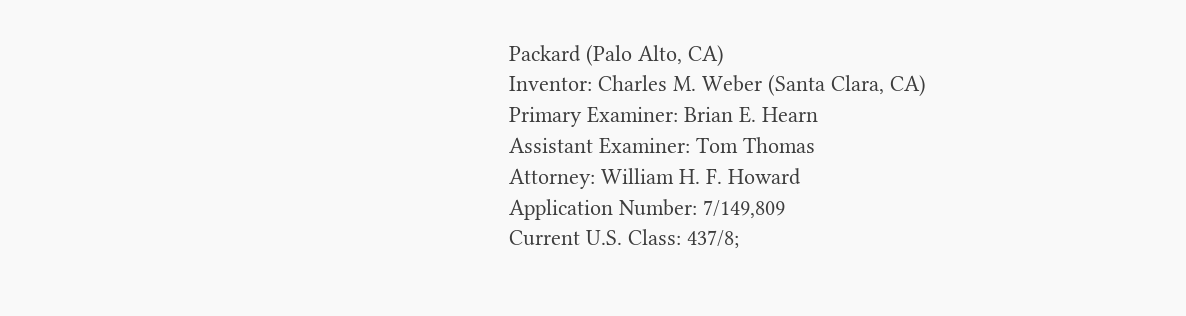Packard (Palo Alto, CA)
Inventor: Charles M. Weber (Santa Clara, CA)
Primary Examiner: Brian E. Hearn
Assistant Examiner: Tom Thomas
Attorney: William H. F. Howard
Application Number: 7/149,809
Current U.S. Class: 437/8;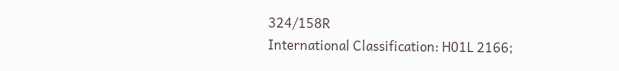324/158R
International Classification: H01L 2166;